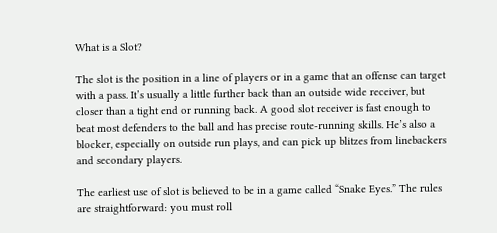What is a Slot?

The slot is the position in a line of players or in a game that an offense can target with a pass. It’s usually a little further back than an outside wide receiver, but closer than a tight end or running back. A good slot receiver is fast enough to beat most defenders to the ball and has precise route-running skills. He’s also a blocker, especially on outside run plays, and can pick up blitzes from linebackers and secondary players.

The earliest use of slot is believed to be in a game called “Snake Eyes.” The rules are straightforward: you must roll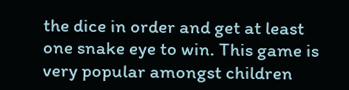the dice in order and get at least one snake eye to win. This game is very popular amongst children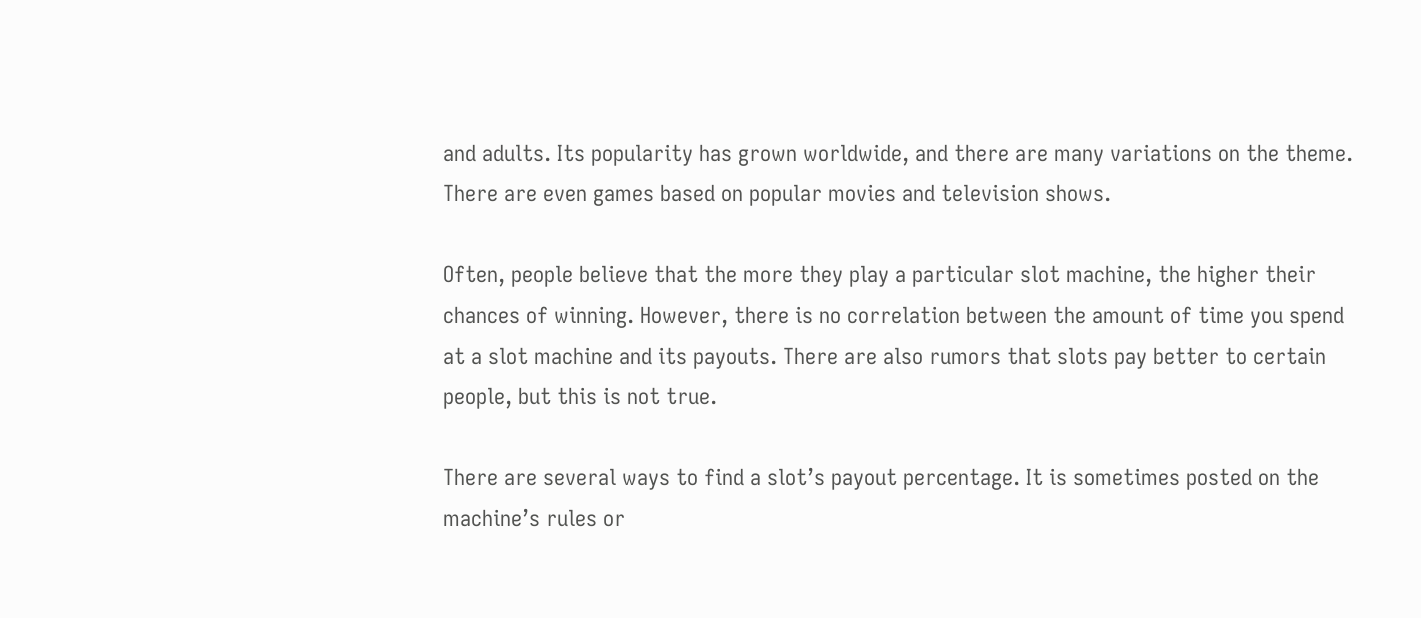and adults. Its popularity has grown worldwide, and there are many variations on the theme. There are even games based on popular movies and television shows.

Often, people believe that the more they play a particular slot machine, the higher their chances of winning. However, there is no correlation between the amount of time you spend at a slot machine and its payouts. There are also rumors that slots pay better to certain people, but this is not true.

There are several ways to find a slot’s payout percentage. It is sometimes posted on the machine’s rules or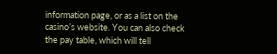information page, or as a list on the casino’s website. You can also check the pay table, which will tell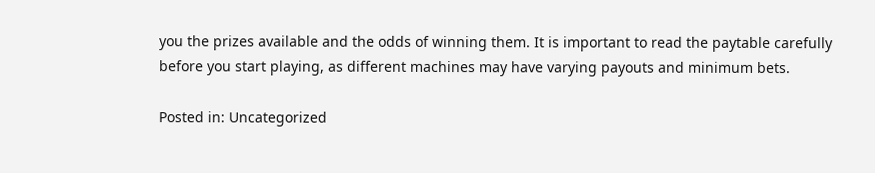you the prizes available and the odds of winning them. It is important to read the paytable carefully before you start playing, as different machines may have varying payouts and minimum bets.

Posted in: Uncategorized